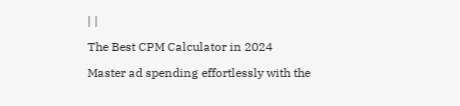| |

The Best CPM Calculator in 2024

Master ad spending effortlessly with the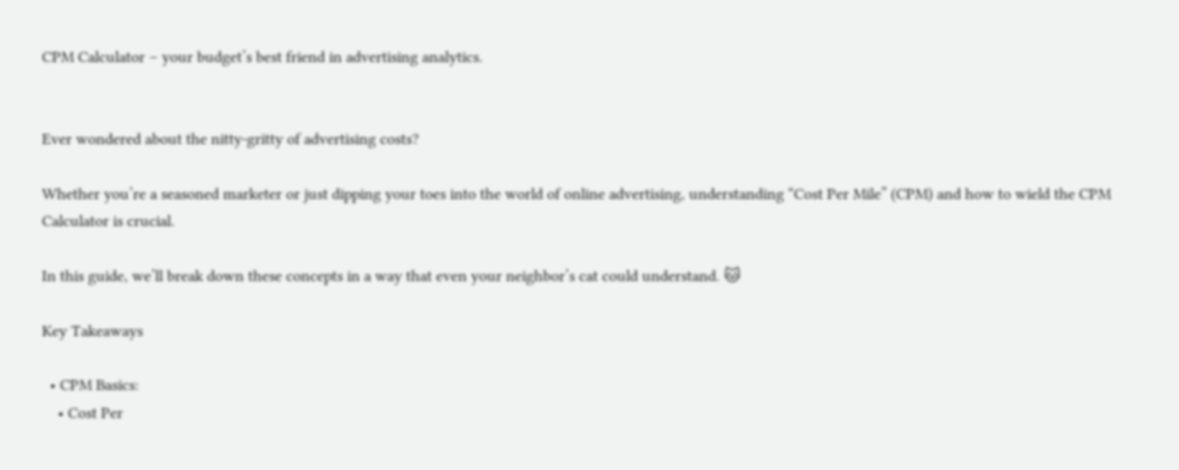CPM Calculator – your budget’s best friend in advertising analytics.


Ever wondered about the nitty-gritty of advertising costs?

Whether you’re a seasoned marketer or just dipping your toes into the world of online advertising, understanding “Cost Per Mile” (CPM) and how to wield the CPM Calculator is crucial.

In this guide, we’ll break down these concepts in a way that even your neighbor’s cat could understand. 🐱

Key Takeaways

  • CPM Basics:
    • Cost Per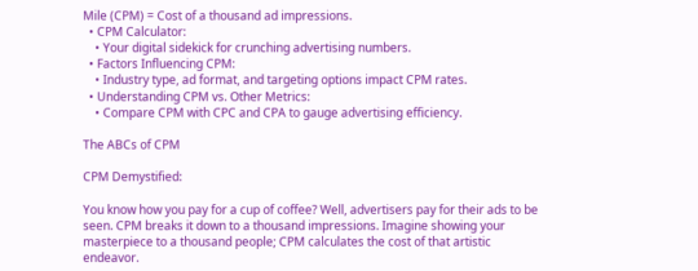Mile (CPM) = Cost of a thousand ad impressions.
  • CPM Calculator:
    • Your digital sidekick for crunching advertising numbers.
  • Factors Influencing CPM:
    • Industry type, ad format, and targeting options impact CPM rates.
  • Understanding CPM vs. Other Metrics:
    • Compare CPM with CPC and CPA to gauge advertising efficiency.

The ABCs of CPM

CPM Demystified:

You know how you pay for a cup of coffee? Well, advertisers pay for their ads to be seen. CPM breaks it down to a thousand impressions. Imagine showing your masterpiece to a thousand people; CPM calculates the cost of that artistic endeavor.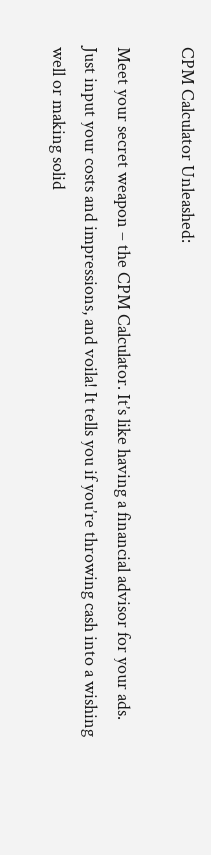CPM Calculator Unleashed:

Meet your secret weapon – the CPM Calculator. It’s like having a financial advisor for your ads. Just input your costs and impressions, and voila! It tells you if you’re throwing cash into a wishing well or making solid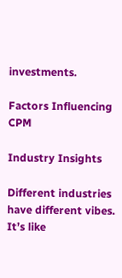investments.

Factors Influencing CPM

Industry Insights

Different industries have different vibes. It’s like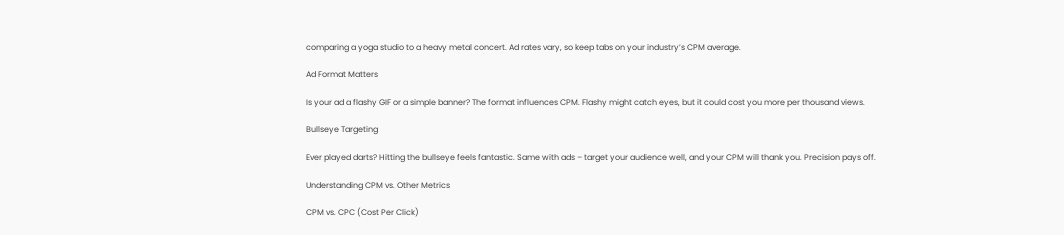comparing a yoga studio to a heavy metal concert. Ad rates vary, so keep tabs on your industry’s CPM average.

Ad Format Matters

Is your ad a flashy GIF or a simple banner? The format influences CPM. Flashy might catch eyes, but it could cost you more per thousand views.

Bullseye Targeting

Ever played darts? Hitting the bullseye feels fantastic. Same with ads – target your audience well, and your CPM will thank you. Precision pays off.

Understanding CPM vs. Other Metrics

CPM vs. CPC (Cost Per Click)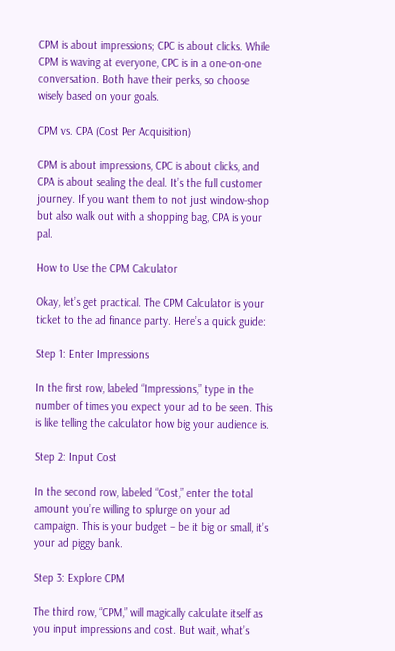CPM is about impressions; CPC is about clicks. While CPM is waving at everyone, CPC is in a one-on-one conversation. Both have their perks, so choose wisely based on your goals.

CPM vs. CPA (Cost Per Acquisition)

CPM is about impressions, CPC is about clicks, and CPA is about sealing the deal. It’s the full customer journey. If you want them to not just window-shop but also walk out with a shopping bag, CPA is your pal.

How to Use the CPM Calculator

Okay, let’s get practical. The CPM Calculator is your ticket to the ad finance party. Here’s a quick guide:

Step 1: Enter Impressions

In the first row, labeled “Impressions,” type in the number of times you expect your ad to be seen. This is like telling the calculator how big your audience is.

Step 2: Input Cost

In the second row, labeled “Cost,” enter the total amount you’re willing to splurge on your ad campaign. This is your budget – be it big or small, it’s your ad piggy bank.

Step 3: Explore CPM

The third row, “CPM,” will magically calculate itself as you input impressions and cost. But wait, what’s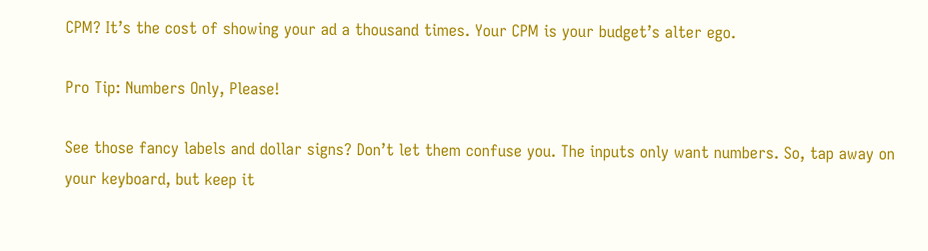CPM? It’s the cost of showing your ad a thousand times. Your CPM is your budget’s alter ego.

Pro Tip: Numbers Only, Please!

See those fancy labels and dollar signs? Don’t let them confuse you. The inputs only want numbers. So, tap away on your keyboard, but keep it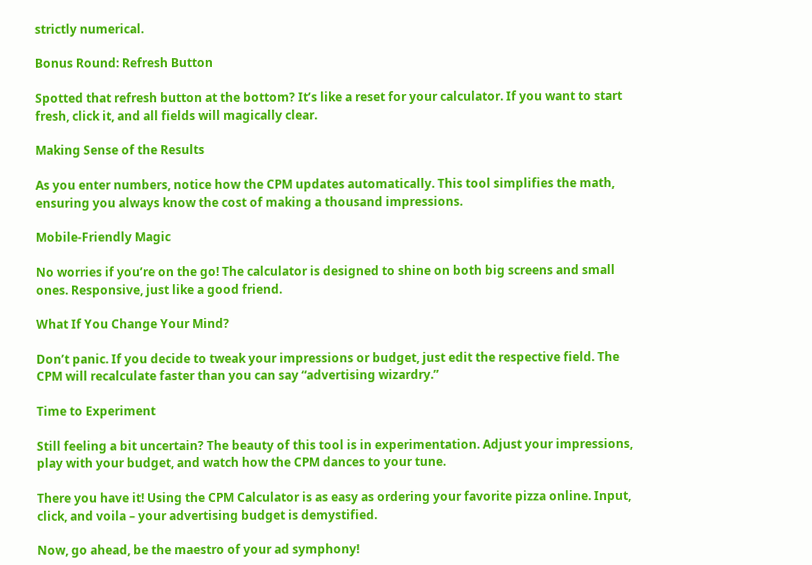strictly numerical.

Bonus Round: Refresh Button

Spotted that refresh button at the bottom? It’s like a reset for your calculator. If you want to start fresh, click it, and all fields will magically clear.

Making Sense of the Results

As you enter numbers, notice how the CPM updates automatically. This tool simplifies the math, ensuring you always know the cost of making a thousand impressions.

Mobile-Friendly Magic

No worries if you’re on the go! The calculator is designed to shine on both big screens and small ones. Responsive, just like a good friend.

What If You Change Your Mind?

Don’t panic. If you decide to tweak your impressions or budget, just edit the respective field. The CPM will recalculate faster than you can say “advertising wizardry.”

Time to Experiment

Still feeling a bit uncertain? The beauty of this tool is in experimentation. Adjust your impressions, play with your budget, and watch how the CPM dances to your tune.

There you have it! Using the CPM Calculator is as easy as ordering your favorite pizza online. Input, click, and voila – your advertising budget is demystified.

Now, go ahead, be the maestro of your ad symphony!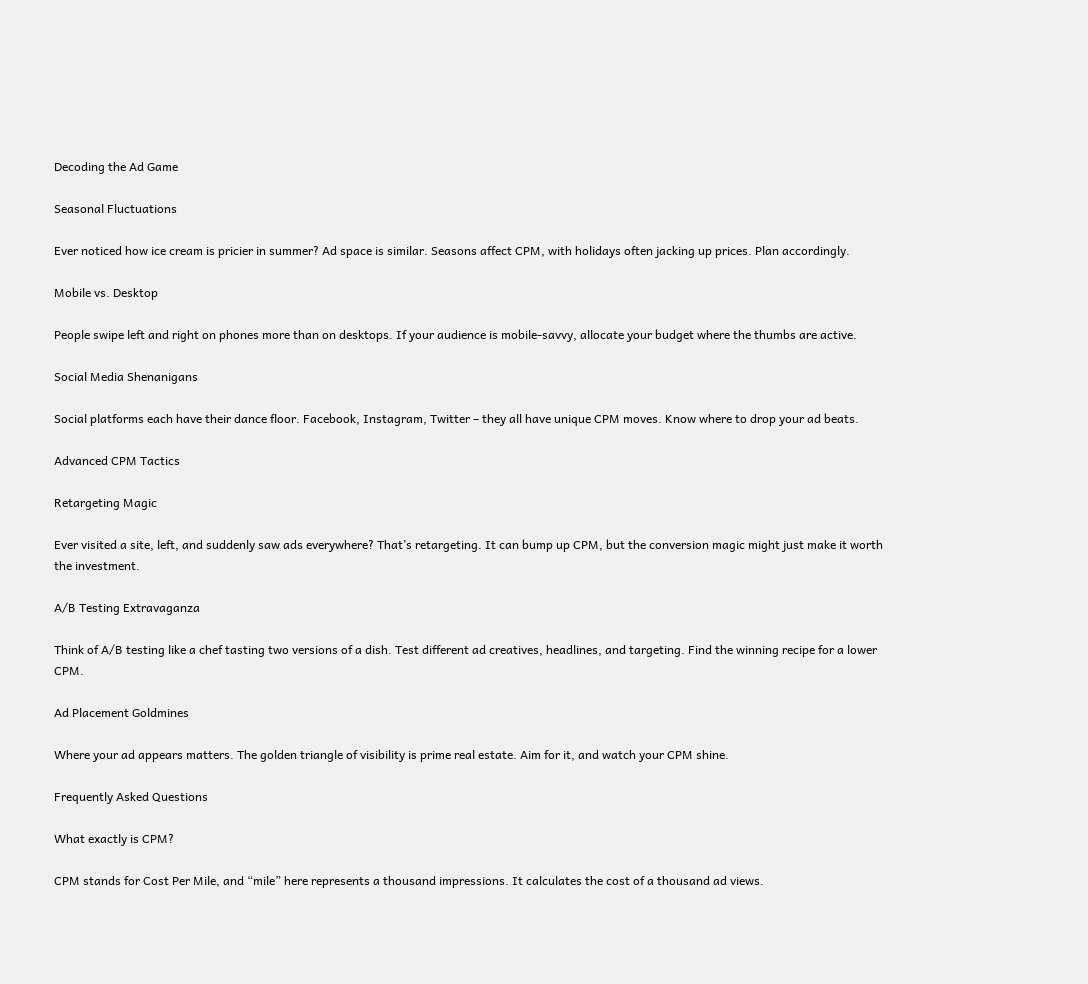Decoding the Ad Game

Seasonal Fluctuations

Ever noticed how ice cream is pricier in summer? Ad space is similar. Seasons affect CPM, with holidays often jacking up prices. Plan accordingly.

Mobile vs. Desktop

People swipe left and right on phones more than on desktops. If your audience is mobile-savvy, allocate your budget where the thumbs are active.

Social Media Shenanigans

Social platforms each have their dance floor. Facebook, Instagram, Twitter – they all have unique CPM moves. Know where to drop your ad beats.

Advanced CPM Tactics

Retargeting Magic

Ever visited a site, left, and suddenly saw ads everywhere? That’s retargeting. It can bump up CPM, but the conversion magic might just make it worth the investment.

A/B Testing Extravaganza

Think of A/B testing like a chef tasting two versions of a dish. Test different ad creatives, headlines, and targeting. Find the winning recipe for a lower CPM.

Ad Placement Goldmines

Where your ad appears matters. The golden triangle of visibility is prime real estate. Aim for it, and watch your CPM shine.

Frequently Asked Questions

What exactly is CPM?

CPM stands for Cost Per Mile, and “mile” here represents a thousand impressions. It calculates the cost of a thousand ad views.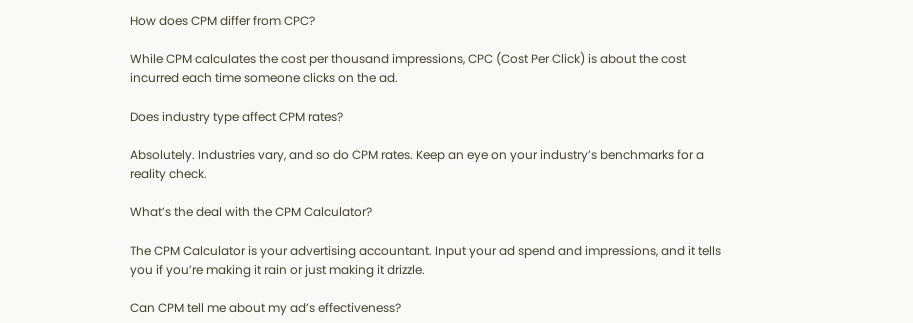How does CPM differ from CPC?

While CPM calculates the cost per thousand impressions, CPC (Cost Per Click) is about the cost incurred each time someone clicks on the ad.

Does industry type affect CPM rates?

Absolutely. Industries vary, and so do CPM rates. Keep an eye on your industry’s benchmarks for a reality check.

What’s the deal with the CPM Calculator?

The CPM Calculator is your advertising accountant. Input your ad spend and impressions, and it tells you if you’re making it rain or just making it drizzle.

Can CPM tell me about my ad’s effectiveness?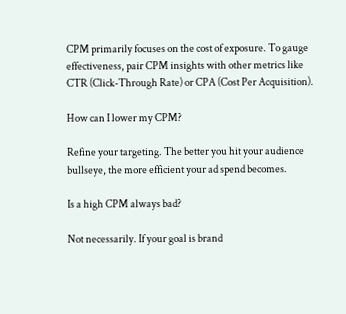CPM primarily focuses on the cost of exposure. To gauge effectiveness, pair CPM insights with other metrics like CTR (Click-Through Rate) or CPA (Cost Per Acquisition).

How can I lower my CPM?

Refine your targeting. The better you hit your audience bullseye, the more efficient your ad spend becomes.

Is a high CPM always bad?

Not necessarily. If your goal is brand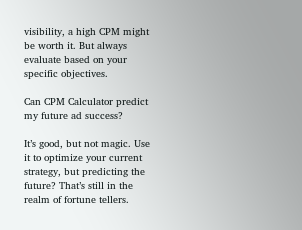visibility, a high CPM might be worth it. But always evaluate based on your specific objectives.

Can CPM Calculator predict my future ad success?

It’s good, but not magic. Use it to optimize your current strategy, but predicting the future? That’s still in the realm of fortune tellers.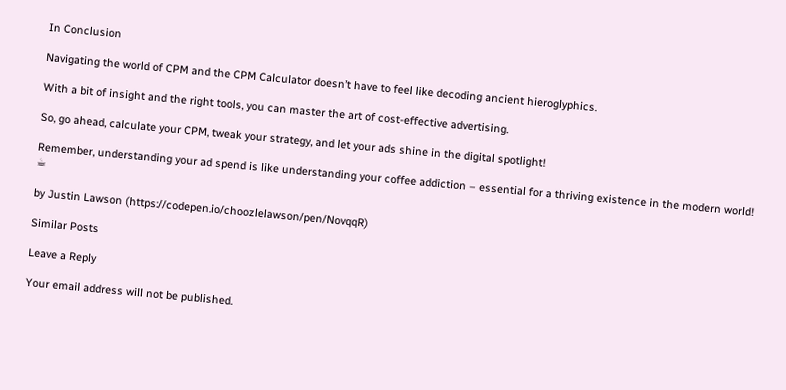In Conclusion

Navigating the world of CPM and the CPM Calculator doesn’t have to feel like decoding ancient hieroglyphics.

With a bit of insight and the right tools, you can master the art of cost-effective advertising.

So, go ahead, calculate your CPM, tweak your strategy, and let your ads shine in the digital spotlight!

Remember, understanding your ad spend is like understanding your coffee addiction – essential for a thriving existence in the modern world! ☕

by Justin Lawson (https://codepen.io/choozlelawson/pen/NovqqR)

Similar Posts

Leave a Reply

Your email address will not be published.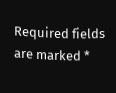Required fields are marked *